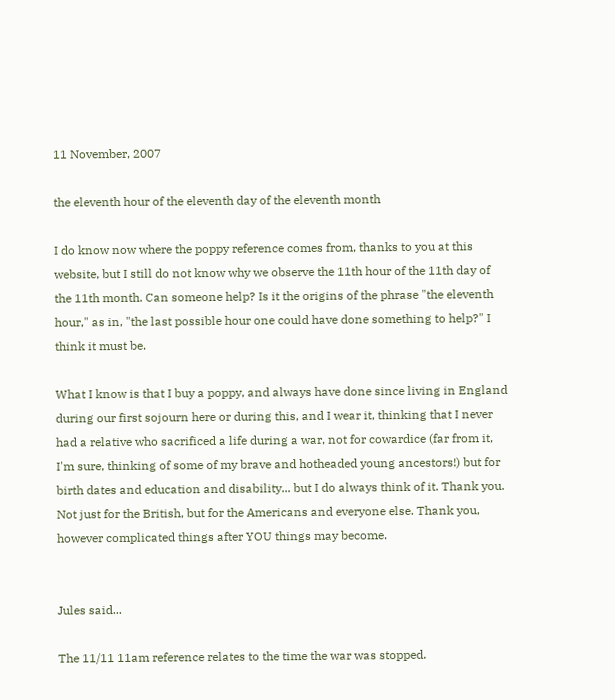11 November, 2007

the eleventh hour of the eleventh day of the eleventh month

I do know now where the poppy reference comes from, thanks to you at this website, but I still do not know why we observe the 11th hour of the 11th day of the 11th month. Can someone help? Is it the origins of the phrase "the eleventh hour," as in, "the last possible hour one could have done something to help?" I think it must be.

What I know is that I buy a poppy, and always have done since living in England during our first sojourn here or during this, and I wear it, thinking that I never had a relative who sacrificed a life during a war, not for cowardice (far from it, I'm sure, thinking of some of my brave and hotheaded young ancestors!) but for birth dates and education and disability... but I do always think of it. Thank you. Not just for the British, but for the Americans and everyone else. Thank you, however complicated things after YOU things may become.


Jules said...

The 11/11 11am reference relates to the time the war was stopped.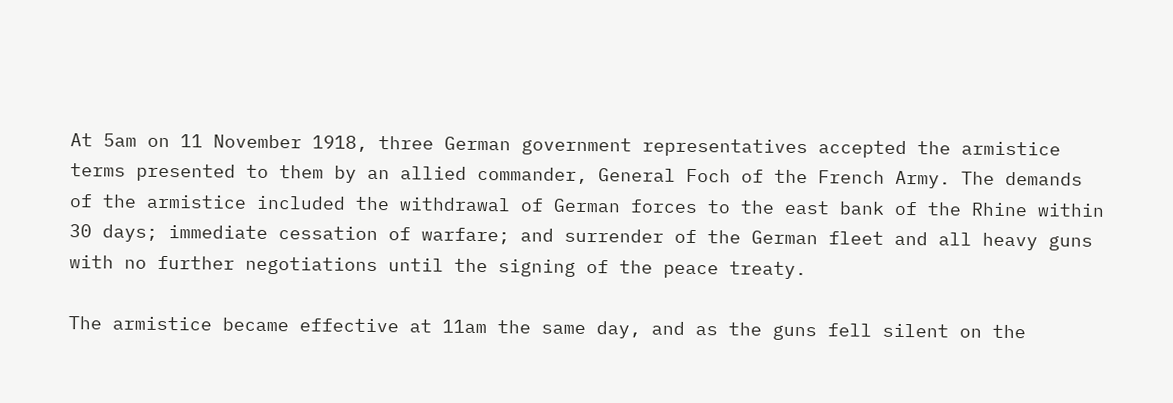At 5am on 11 November 1918, three German government representatives accepted the armistice terms presented to them by an allied commander, General Foch of the French Army. The demands of the armistice included the withdrawal of German forces to the east bank of the Rhine within 30 days; immediate cessation of warfare; and surrender of the German fleet and all heavy guns with no further negotiations until the signing of the peace treaty.

The armistice became effective at 11am the same day, and as the guns fell silent on the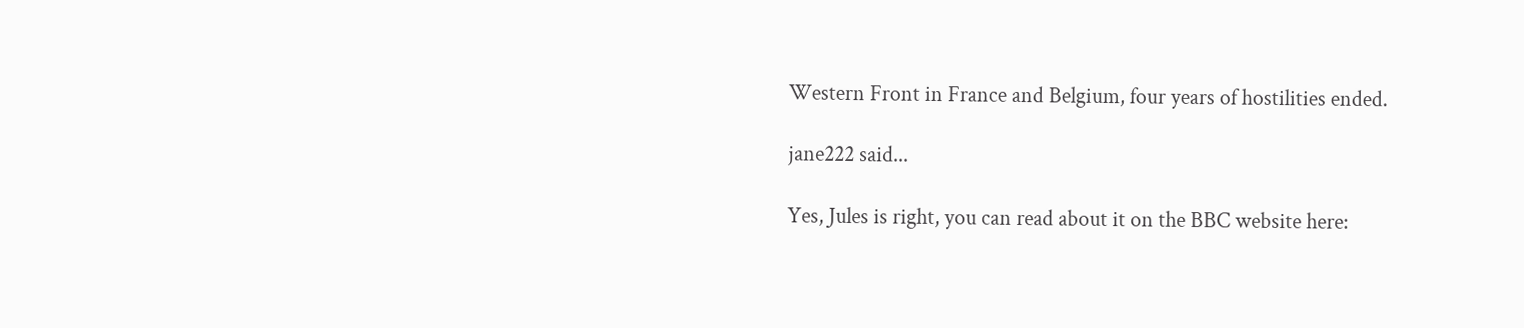Western Front in France and Belgium, four years of hostilities ended.

jane222 said...

Yes, Jules is right, you can read about it on the BBC website here: